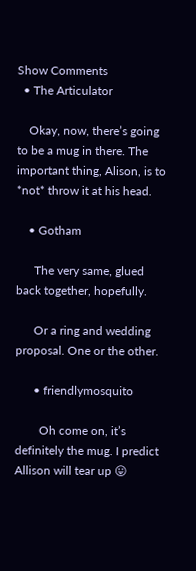Show Comments
  • The Articulator

    Okay, now, there’s going to be a mug in there. The important thing, Alison, is to *not* throw it at his head.

    • Gotham

      The very same, glued back together, hopefully.

      Or a ring and wedding proposal. One or the other.

      • friendlymosquito

        Oh come on, it’s definitely the mug. I predict Allison will tear up 😛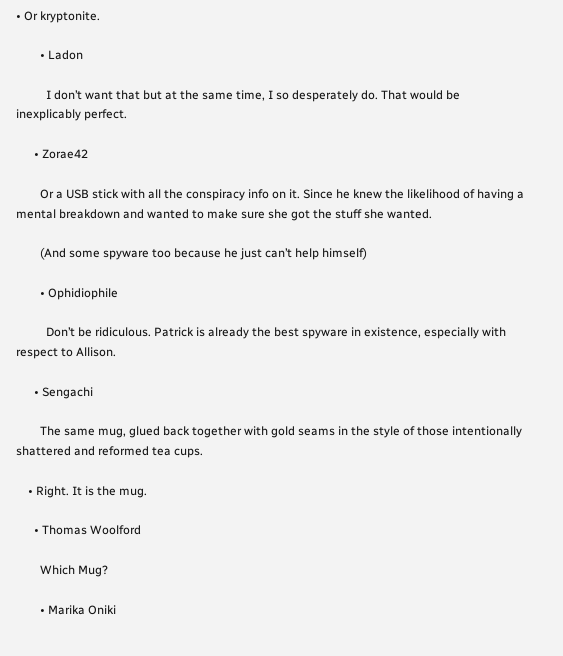• Or kryptonite.

        • Ladon

          I don’t want that but at the same time, I so desperately do. That would be inexplicably perfect.

      • Zorae42

        Or a USB stick with all the conspiracy info on it. Since he knew the likelihood of having a mental breakdown and wanted to make sure she got the stuff she wanted.

        (And some spyware too because he just can’t help himself)

        • Ophidiophile

          Don’t be ridiculous. Patrick is already the best spyware in existence, especially with respect to Allison.

      • Sengachi

        The same mug, glued back together with gold seams in the style of those intentionally shattered and reformed tea cups.

    • Right. It is the mug.

      • Thomas Woolford

        Which Mug?

        • Marika Oniki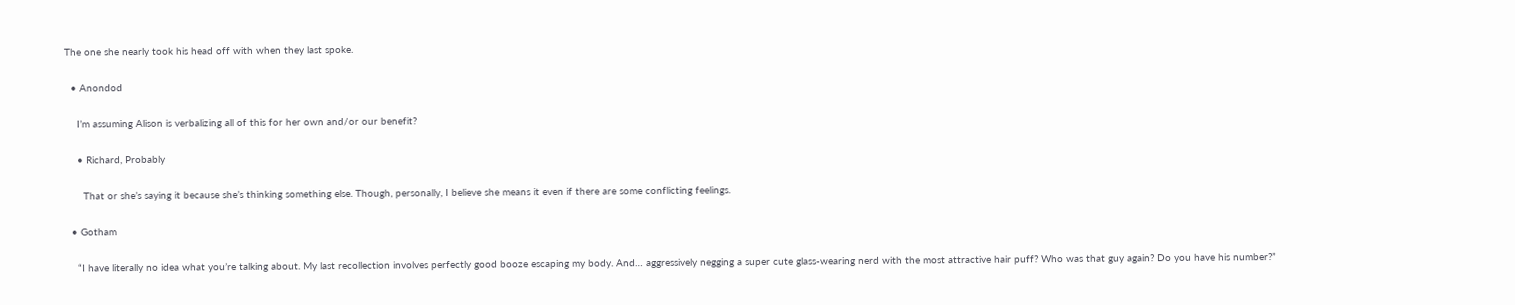The one she nearly took his head off with when they last spoke.

  • Anondod

    I’m assuming Alison is verbalizing all of this for her own and/or our benefit?

    • Richard, Probably

      That or she’s saying it because she’s thinking something else. Though, personally, I believe she means it even if there are some conflicting feelings.

  • Gotham

    “I have literally no idea what you’re talking about. My last recollection involves perfectly good booze escaping my body. And… aggressively negging a super cute glass-wearing nerd with the most attractive hair puff? Who was that guy again? Do you have his number?”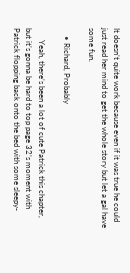It doesn’t quite work because even if it was true he could just read her mind to get the whole story but let a gal have some fun.

    • Richard, Probably

      Yeah, there’s been a lot of cute Patrick this chapter, but it’s gonna be hard to top page 32’s moment with Patrick flopping back onto the bed with some sleepy-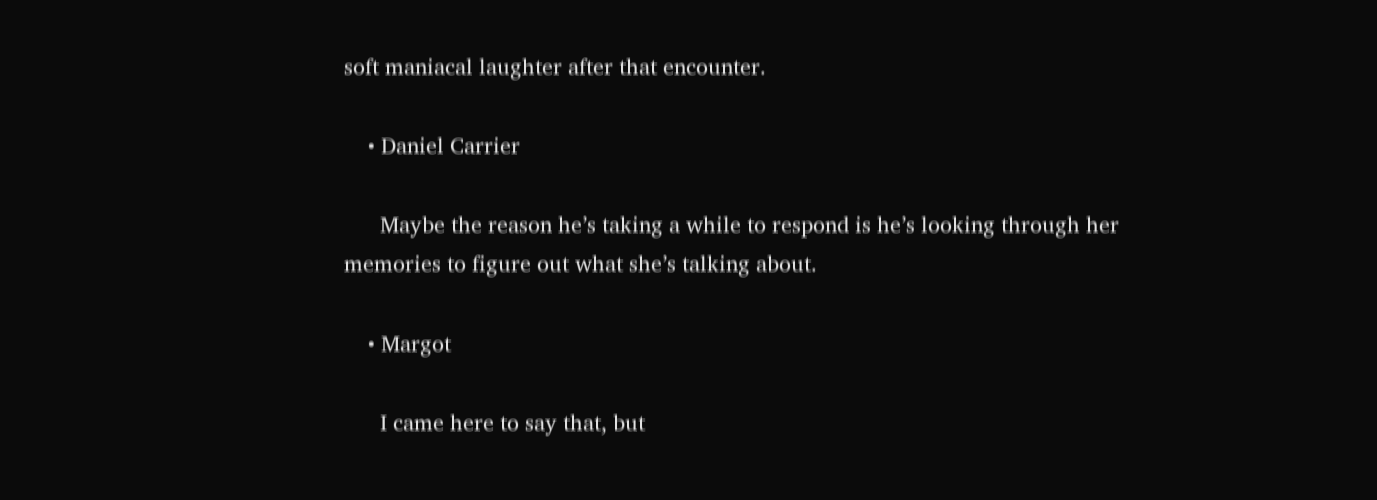soft maniacal laughter after that encounter.

    • Daniel Carrier

      Maybe the reason he’s taking a while to respond is he’s looking through her memories to figure out what she’s talking about.

    • Margot

      I came here to say that, but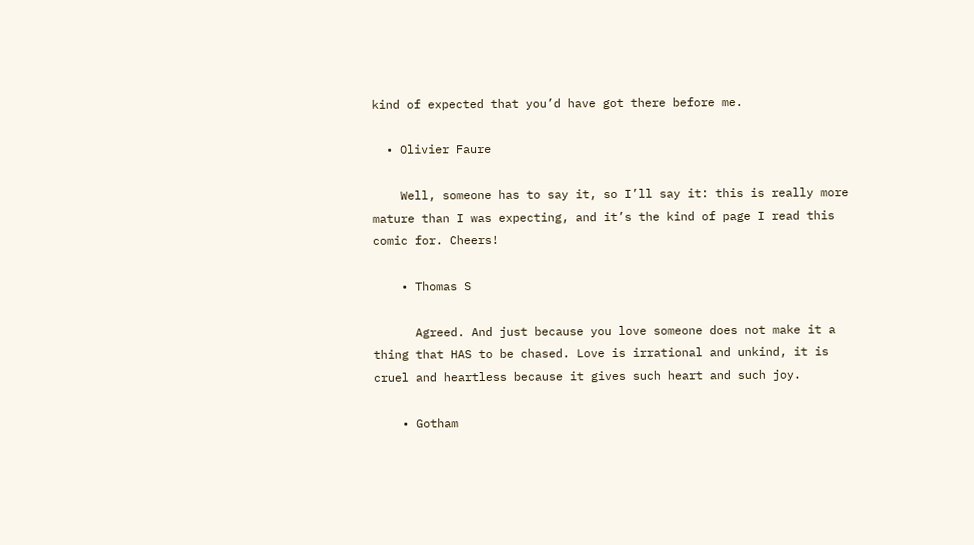kind of expected that you’d have got there before me.

  • Olivier Faure

    Well, someone has to say it, so I’ll say it: this is really more mature than I was expecting, and it’s the kind of page I read this comic for. Cheers!

    • Thomas S

      Agreed. And just because you love someone does not make it a thing that HAS to be chased. Love is irrational and unkind, it is cruel and heartless because it gives such heart and such joy.

    • Gotham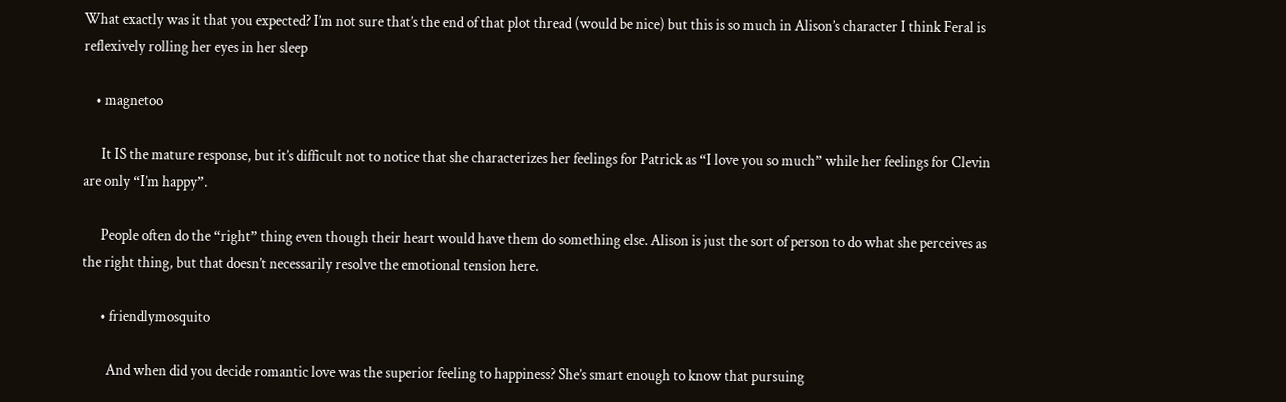What exactly was it that you expected? I’m not sure that’s the end of that plot thread (would be nice) but this is so much in Alison’s character I think Feral is reflexively rolling her eyes in her sleep

    • magnetoo

      It IS the mature response, but it’s difficult not to notice that she characterizes her feelings for Patrick as “I love you so much” while her feelings for Clevin are only “I’m happy”.

      People often do the “right” thing even though their heart would have them do something else. Alison is just the sort of person to do what she perceives as the right thing, but that doesn’t necessarily resolve the emotional tension here.

      • friendlymosquito

        And when did you decide romantic love was the superior feeling to happiness? She’s smart enough to know that pursuing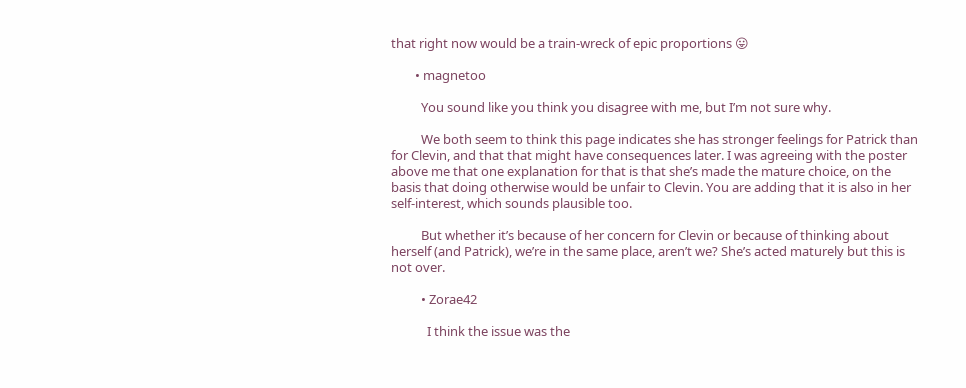that right now would be a train-wreck of epic proportions 😛

        • magnetoo

          You sound like you think you disagree with me, but I’m not sure why.

          We both seem to think this page indicates she has stronger feelings for Patrick than for Clevin, and that that might have consequences later. I was agreeing with the poster above me that one explanation for that is that she’s made the mature choice, on the basis that doing otherwise would be unfair to Clevin. You are adding that it is also in her self-interest, which sounds plausible too.

          But whether it’s because of her concern for Clevin or because of thinking about herself (and Patrick), we’re in the same place, aren’t we? She’s acted maturely but this is not over.

          • Zorae42

            I think the issue was the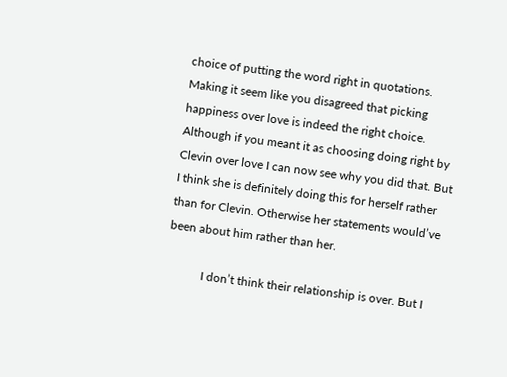choice of putting the word right in quotations. Making it seem like you disagreed that picking happiness over love is indeed the right choice. Although if you meant it as choosing doing right by Clevin over love I can now see why you did that. But I think she is definitely doing this for herself rather than for Clevin. Otherwise her statements would’ve been about him rather than her.

            I don’t think their relationship is over. But I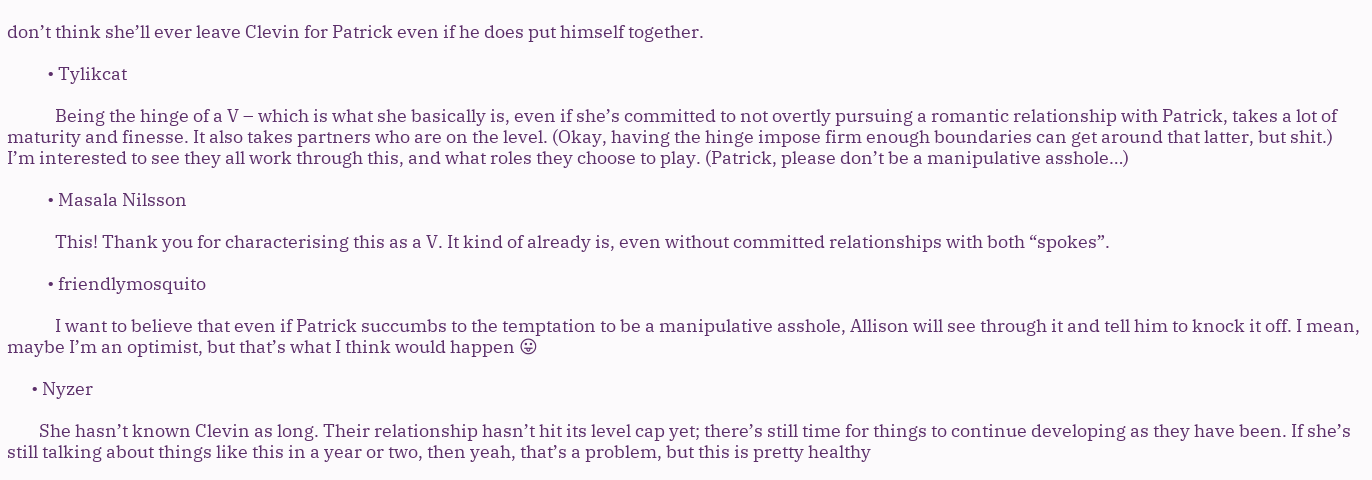don’t think she’ll ever leave Clevin for Patrick even if he does put himself together.

          • Tylikcat

            Being the hinge of a V – which is what she basically is, even if she’s committed to not overtly pursuing a romantic relationship with Patrick, takes a lot of maturity and finesse. It also takes partners who are on the level. (Okay, having the hinge impose firm enough boundaries can get around that latter, but shit.) I’m interested to see they all work through this, and what roles they choose to play. (Patrick, please don’t be a manipulative asshole…)

          • Masala Nilsson

            This! Thank you for characterising this as a V. It kind of already is, even without committed relationships with both “spokes”.

          • friendlymosquito

            I want to believe that even if Patrick succumbs to the temptation to be a manipulative asshole, Allison will see through it and tell him to knock it off. I mean, maybe I’m an optimist, but that’s what I think would happen 😛

      • Nyzer

        She hasn’t known Clevin as long. Their relationship hasn’t hit its level cap yet; there’s still time for things to continue developing as they have been. If she’s still talking about things like this in a year or two, then yeah, that’s a problem, but this is pretty healthy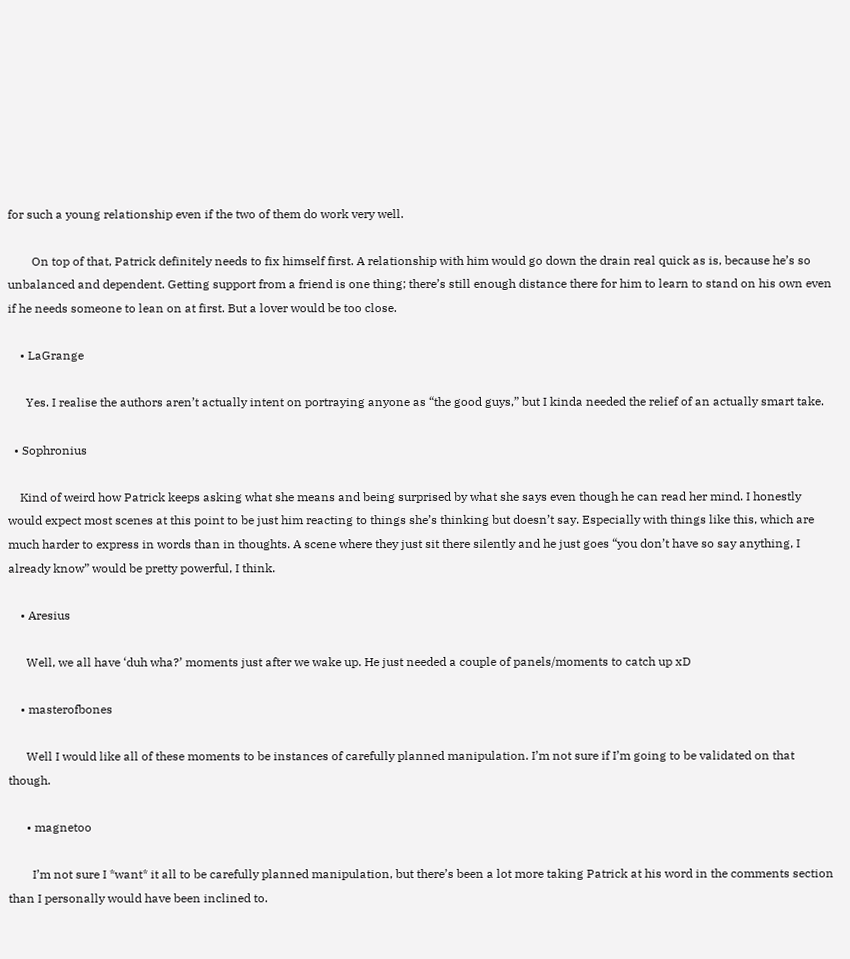for such a young relationship even if the two of them do work very well.

        On top of that, Patrick definitely needs to fix himself first. A relationship with him would go down the drain real quick as is, because he’s so unbalanced and dependent. Getting support from a friend is one thing; there’s still enough distance there for him to learn to stand on his own even if he needs someone to lean on at first. But a lover would be too close.

    • LaGrange

      Yes. I realise the authors aren’t actually intent on portraying anyone as “the good guys,” but I kinda needed the relief of an actually smart take.

  • Sophronius

    Kind of weird how Patrick keeps asking what she means and being surprised by what she says even though he can read her mind. I honestly would expect most scenes at this point to be just him reacting to things she’s thinking but doesn’t say. Especially with things like this, which are much harder to express in words than in thoughts. A scene where they just sit there silently and he just goes “you don’t have so say anything, I already know” would be pretty powerful, I think.

    • Aresius

      Well, we all have ‘duh wha?’ moments just after we wake up. He just needed a couple of panels/moments to catch up xD

    • masterofbones

      Well I would like all of these moments to be instances of carefully planned manipulation. I’m not sure if I’m going to be validated on that though.

      • magnetoo

        I’m not sure I *want* it all to be carefully planned manipulation, but there’s been a lot more taking Patrick at his word in the comments section than I personally would have been inclined to.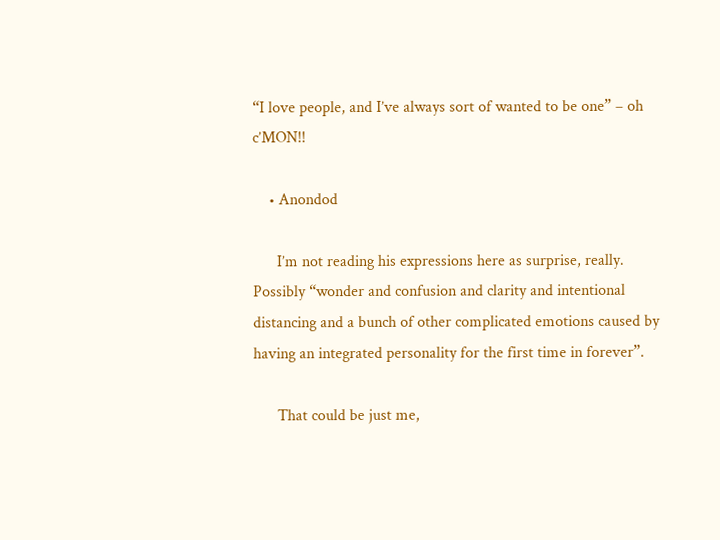“I love people, and I’ve always sort of wanted to be one” – oh c’MON!!

    • Anondod

      I’m not reading his expressions here as surprise, really. Possibly “wonder and confusion and clarity and intentional distancing and a bunch of other complicated emotions caused by having an integrated personality for the first time in forever”.

      That could be just me,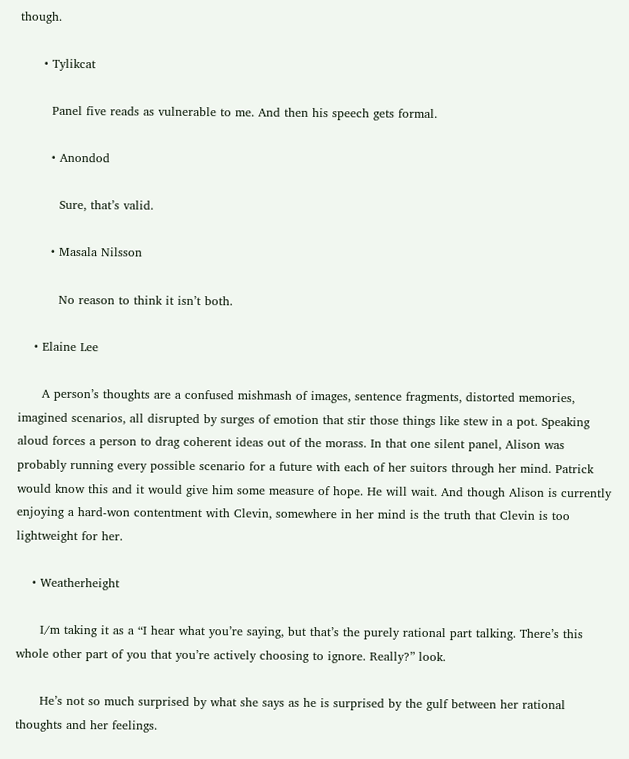though.

      • Tylikcat

        Panel five reads as vulnerable to me. And then his speech gets formal.

        • Anondod

          Sure, that’s valid.

        • Masala Nilsson

          No reason to think it isn’t both.

    • Elaine Lee

      A person’s thoughts are a confused mishmash of images, sentence fragments, distorted memories, imagined scenarios, all disrupted by surges of emotion that stir those things like stew in a pot. Speaking aloud forces a person to drag coherent ideas out of the morass. In that one silent panel, Alison was probably running every possible scenario for a future with each of her suitors through her mind. Patrick would know this and it would give him some measure of hope. He will wait. And though Alison is currently enjoying a hard-won contentment with Clevin, somewhere in her mind is the truth that Clevin is too lightweight for her.

    • Weatherheight

      I/m taking it as a “I hear what you’re saying, but that’s the purely rational part talking. There’s this whole other part of you that you’re actively choosing to ignore. Really?” look.

      He’s not so much surprised by what she says as he is surprised by the gulf between her rational thoughts and her feelings.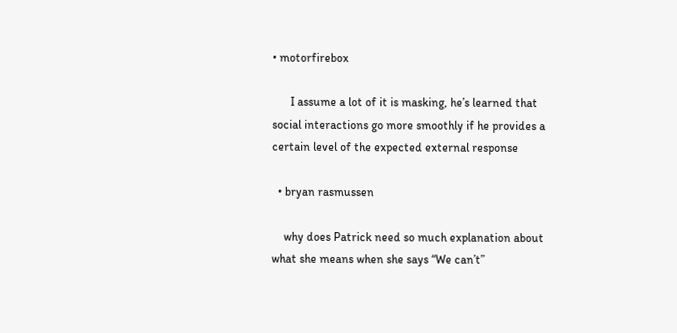• motorfirebox

      I assume a lot of it is masking, he’s learned that social interactions go more smoothly if he provides a certain level of the expected external response

  • bryan rasmussen

    why does Patrick need so much explanation about what she means when she says “We can’t”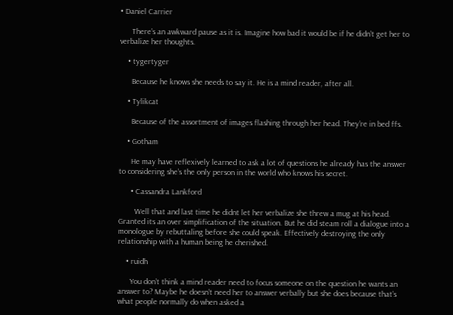• Daniel Carrier

      There’s an awkward pause as it is. Imagine how bad it would be if he didn’t get her to verbalize her thoughts.

    • tygertyger

      Because he knows she needs to say it. He is a mind reader, after all.

    • Tylikcat

      Because of the assortment of images flashing through her head. They’re in bed ffs.

    • Gotham

      He may have reflexively learned to ask a lot of questions he already has the answer to considering she’s the only person in the world who knows his secret.

      • Cassandra Lankford

        Well that and last time he didnt let her verbalize she threw a mug at his head. Granted its an over simplification of the situation. But he did steam roll a dialogue into a monologue by rebuttaling before she could speak. Effectively destroying the only relationship with a human being he cherished.

    • ruidh

      You don’t think a mind reader need to focus someone on the question he wants an answer to? Maybe he doesn’t need her to answer verbally but she does because that’s what people normally do when asked a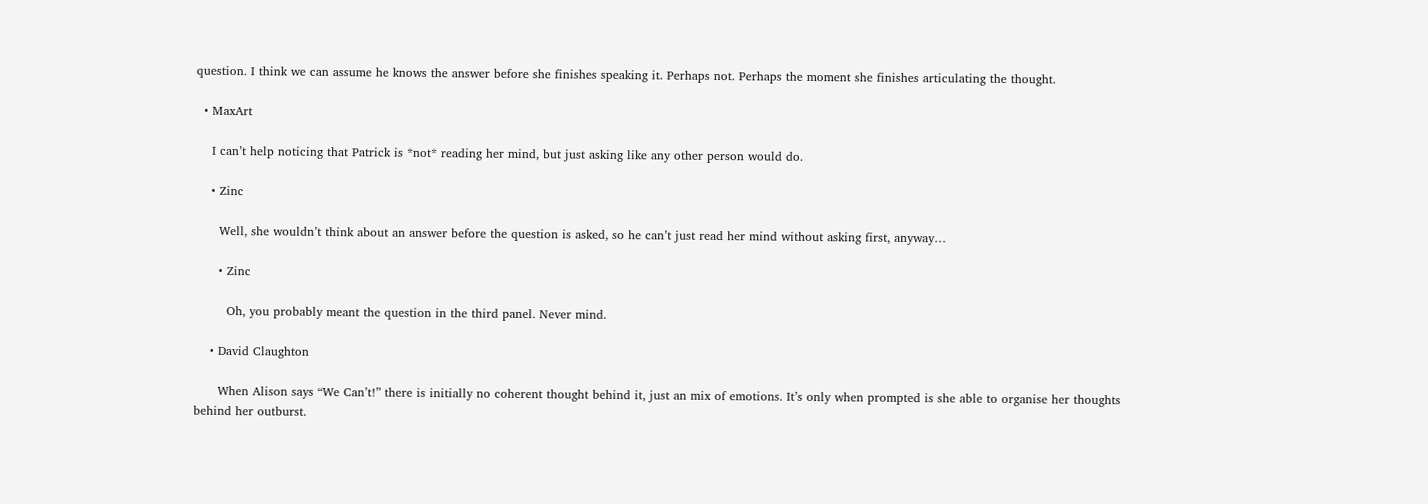question. I think we can assume he knows the answer before she finishes speaking it. Perhaps not. Perhaps the moment she finishes articulating the thought.

  • MaxArt

    I can’t help noticing that Patrick is *not* reading her mind, but just asking like any other person would do.

    • Zinc

      Well, she wouldn’t think about an answer before the question is asked, so he can’t just read her mind without asking first, anyway…

      • Zinc

        Oh, you probably meant the question in the third panel. Never mind.

    • David Claughton

      When Alison says “We Can’t!” there is initially no coherent thought behind it, just an mix of emotions. It’s only when prompted is she able to organise her thoughts behind her outburst.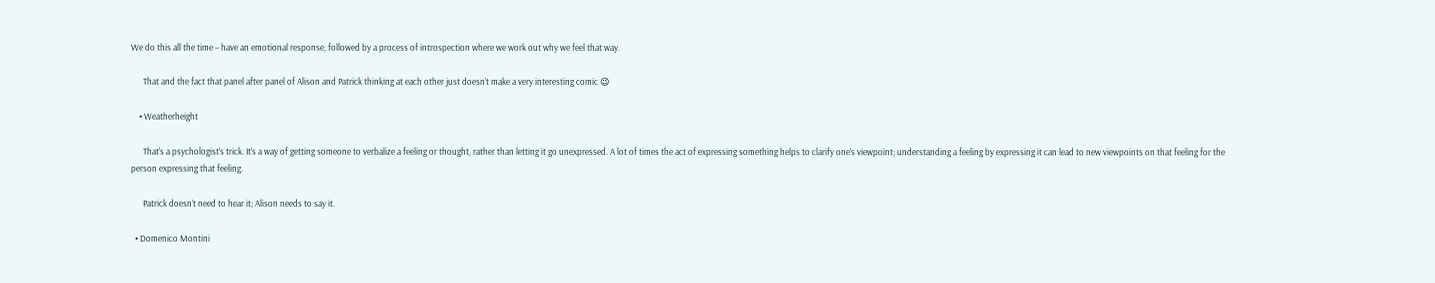We do this all the time – have an emotional response, followed by a process of introspection where we work out why we feel that way.

      That and the fact that panel after panel of Alison and Patrick thinking at each other just doesn’t make a very interesting comic 😉

    • Weatherheight

      That’s a psychologist’s trick. It’s a way of getting someone to verbalize a feeling or thought, rather than letting it go unexpressed. A lot of times the act of expressing something helps to clarify one’s viewpoint; understanding a feeling by expressing it can lead to new viewpoints on that feeling for the person expressing that feeling.

      Patrick doesn’t need to hear it; Alison needs to say it.

  • Domenico Montini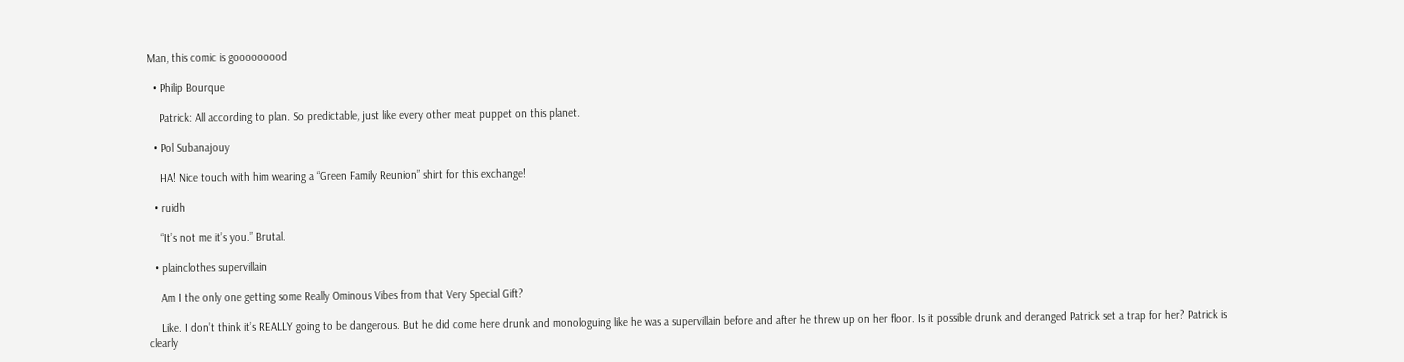Man, this comic is gooooooood

  • Philip Bourque

    Patrick: All according to plan. So predictable, just like every other meat puppet on this planet.

  • Pol Subanajouy

    HA! Nice touch with him wearing a “Green Family Reunion” shirt for this exchange!

  • ruidh

    “It’s not me it’s you.” Brutal.

  • plainclothes supervillain

    Am I the only one getting some Really Ominous Vibes from that Very Special Gift?

    Like. I don’t think it’s REALLY going to be dangerous. But he did come here drunk and monologuing like he was a supervillain before and after he threw up on her floor. Is it possible drunk and deranged Patrick set a trap for her? Patrick is clearly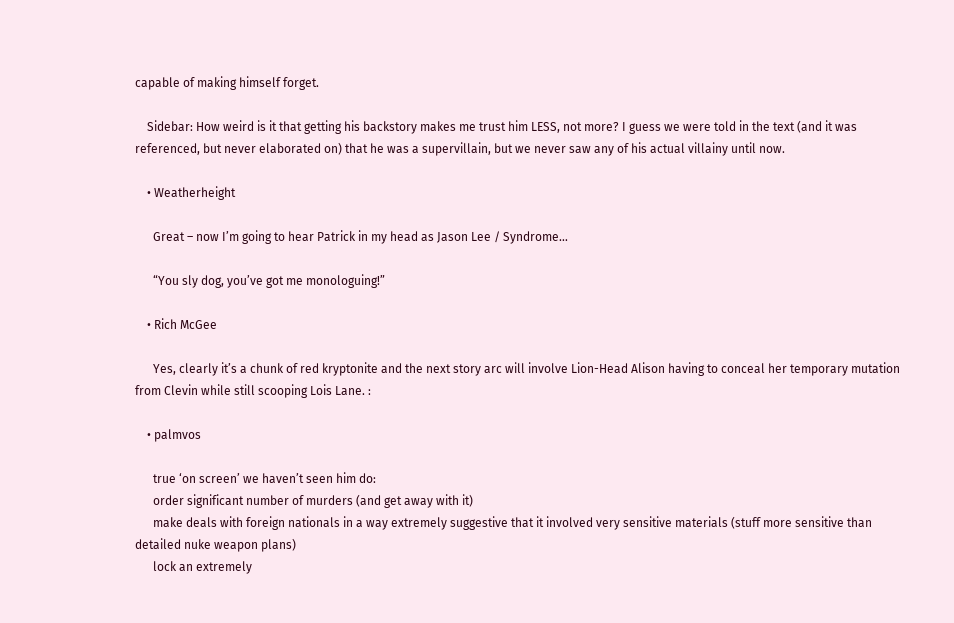capable of making himself forget.

    Sidebar: How weird is it that getting his backstory makes me trust him LESS, not more? I guess we were told in the text (and it was referenced, but never elaborated on) that he was a supervillain, but we never saw any of his actual villainy until now.

    • Weatherheight

      Great – now I’m going to hear Patrick in my head as Jason Lee / Syndrome…

      “You sly dog, you’ve got me monologuing!”

    • Rich McGee

      Yes, clearly it’s a chunk of red kryptonite and the next story arc will involve Lion-Head Alison having to conceal her temporary mutation from Clevin while still scooping Lois Lane. :

    • palmvos

      true ‘on screen’ we haven’t seen him do:
      order significant number of murders (and get away with it)
      make deals with foreign nationals in a way extremely suggestive that it involved very sensitive materials (stuff more sensitive than detailed nuke weapon plans)
      lock an extremely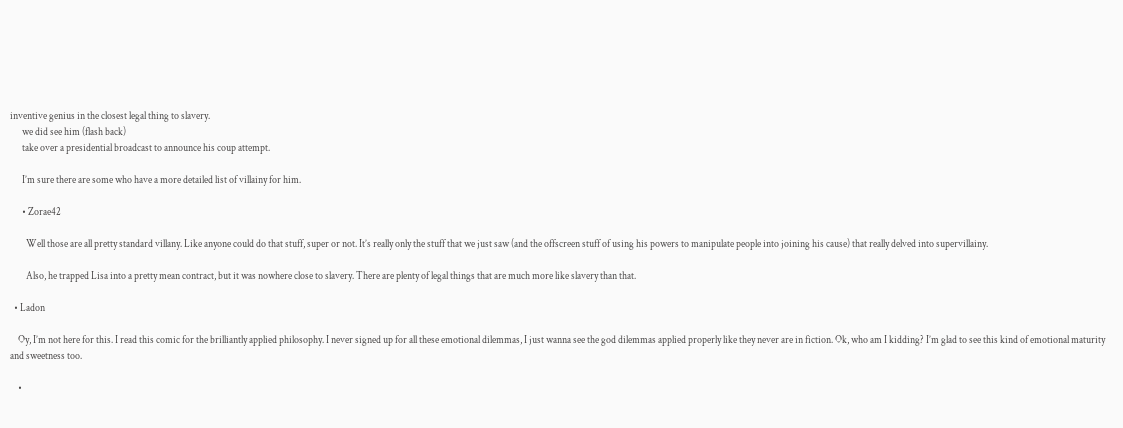inventive genius in the closest legal thing to slavery.
      we did see him (flash back)
      take over a presidential broadcast to announce his coup attempt.

      I’m sure there are some who have a more detailed list of villainy for him.

      • Zorae42

        Well those are all pretty standard villany. Like anyone could do that stuff, super or not. It’s really only the stuff that we just saw (and the offscreen stuff of using his powers to manipulate people into joining his cause) that really delved into supervillainy.

        Also, he trapped Lisa into a pretty mean contract, but it was nowhere close to slavery. There are plenty of legal things that are much more like slavery than that.

  • Ladon

    Oy, I’m not here for this. I read this comic for the brilliantly applied philosophy. I never signed up for all these emotional dilemmas, I just wanna see the god dilemmas applied properly like they never are in fiction. Ok, who am I kidding? I’m glad to see this kind of emotional maturity and sweetness too.

    •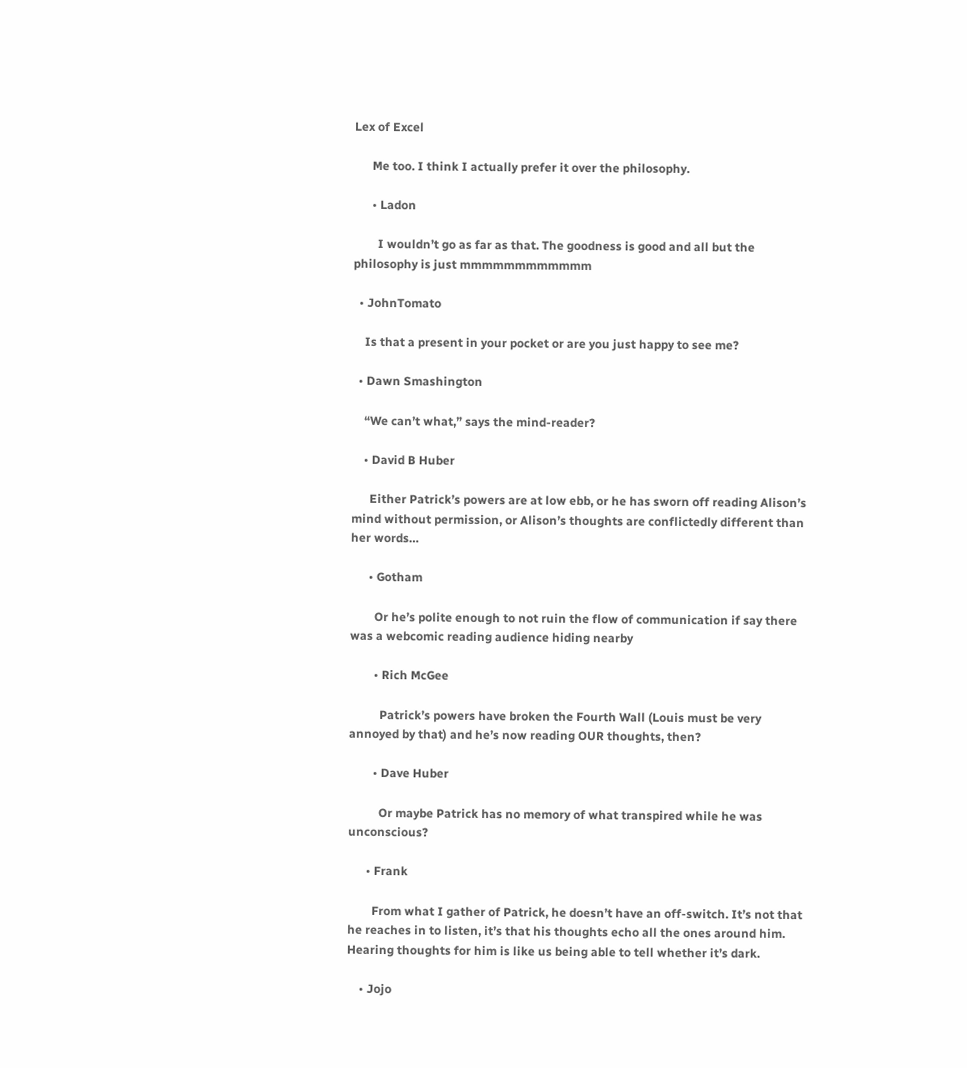Lex of Excel

      Me too. I think I actually prefer it over the philosophy.

      • Ladon

        I wouldn’t go as far as that. The goodness is good and all but the philosophy is just mmmmmmmmmmmm

  • JohnTomato

    Is that a present in your pocket or are you just happy to see me?

  • Dawn Smashington

    “We can’t what,” says the mind-reader?

    • David B Huber

      Either Patrick’s powers are at low ebb, or he has sworn off reading Alison’s mind without permission, or Alison’s thoughts are conflictedly different than her words…

      • Gotham

        Or he’s polite enough to not ruin the flow of communication if say there was a webcomic reading audience hiding nearby

        • Rich McGee

          Patrick’s powers have broken the Fourth Wall (Louis must be very annoyed by that) and he’s now reading OUR thoughts, then?

        • Dave Huber

          Or maybe Patrick has no memory of what transpired while he was unconscious?

      • Frank

        From what I gather of Patrick, he doesn’t have an off-switch. It’s not that he reaches in to listen, it’s that his thoughts echo all the ones around him. Hearing thoughts for him is like us being able to tell whether it’s dark.

    • Jojo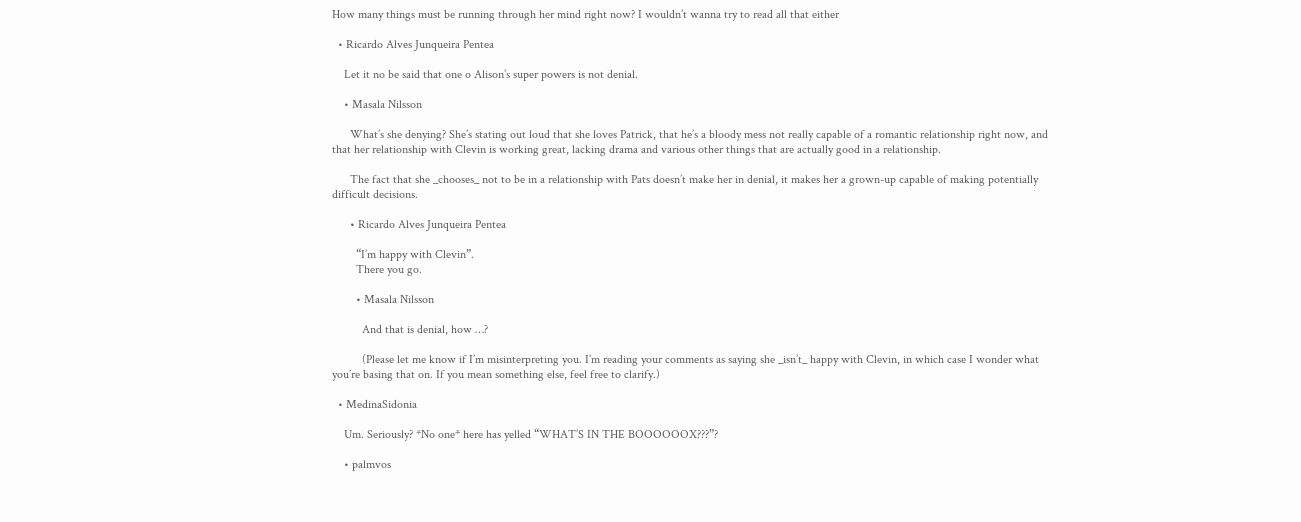How many things must be running through her mind right now? I wouldn’t wanna try to read all that either

  • Ricardo Alves Junqueira Pentea

    Let it no be said that one o Alison’s super powers is not denial.

    • Masala Nilsson

      What’s she denying? She’s stating out loud that she loves Patrick, that he’s a bloody mess not really capable of a romantic relationship right now, and that her relationship with Clevin is working great, lacking drama and various other things that are actually good in a relationship.

      The fact that she _chooses_ not to be in a relationship with Pats doesn’t make her in denial, it makes her a grown-up capable of making potentially difficult decisions.

      • Ricardo Alves Junqueira Pentea

        “I’m happy with Clevin”.
        There you go.

        • Masala Nilsson

          And that is denial, how …?

          (Please let me know if I’m misinterpreting you. I’m reading your comments as saying she _isn’t_ happy with Clevin, in which case I wonder what you’re basing that on. If you mean something else, feel free to clarify.)

  • MedinaSidonia

    Um. Seriously? *No one* here has yelled “WHAT’S IN THE BOOOOOOX???”?

    • palmvos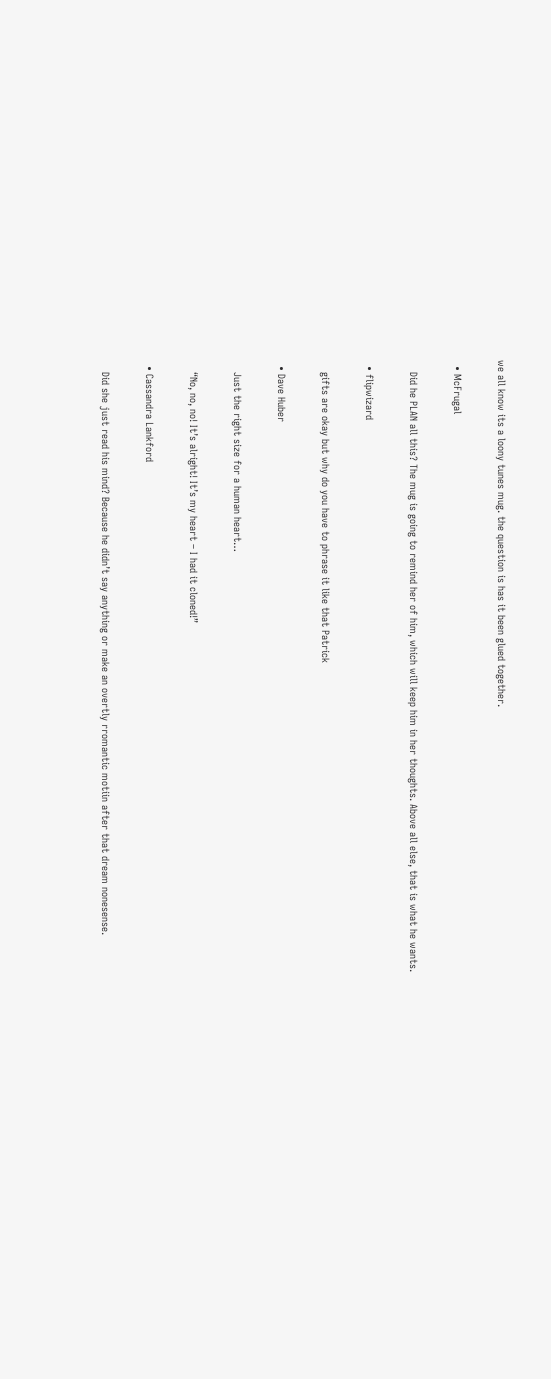we all know its a loony tunes mug. the question is has it been glued together.

  • McFrugal

    Did he PLAN all this? The mug is going to remind her of him, which will keep him in her thoughts. Above all else, that is what he wants.

  • flipwizard

    gifts are okay but why do you have to phrase it like that Patrick

  • Dave Huber

    Just the right size for a human heart…

    “No, no, no! It’s alright! It’s my heart – I had it cloned!”

  • Cassandra Lankford

    Did she just read his mind? Because he didn’t say anything or make an overtly rromantic motiin after that dream nonesense.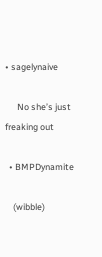• sagelynaive

      No she’s just freaking out

  • BMPDynamite

    (wibble)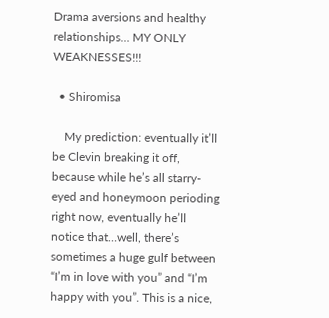Drama aversions and healthy relationships… MY ONLY WEAKNESSES!!!

  • Shiromisa

    My prediction: eventually it’ll be Clevin breaking it off, because while he’s all starry-eyed and honeymoon perioding right now, eventually he’ll notice that…well, there’s sometimes a huge gulf between “I’m in love with you” and “I’m happy with you”. This is a nice,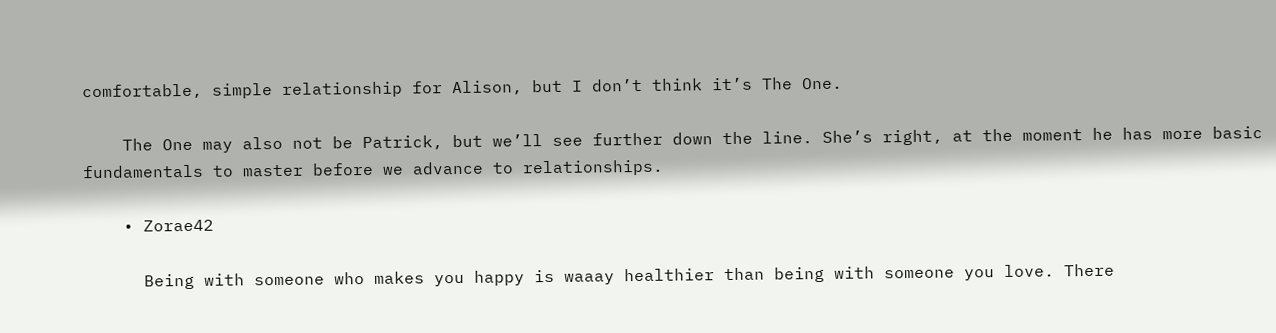comfortable, simple relationship for Alison, but I don’t think it’s The One.

    The One may also not be Patrick, but we’ll see further down the line. She’s right, at the moment he has more basic fundamentals to master before we advance to relationships.

    • Zorae42

      Being with someone who makes you happy is waaay healthier than being with someone you love. There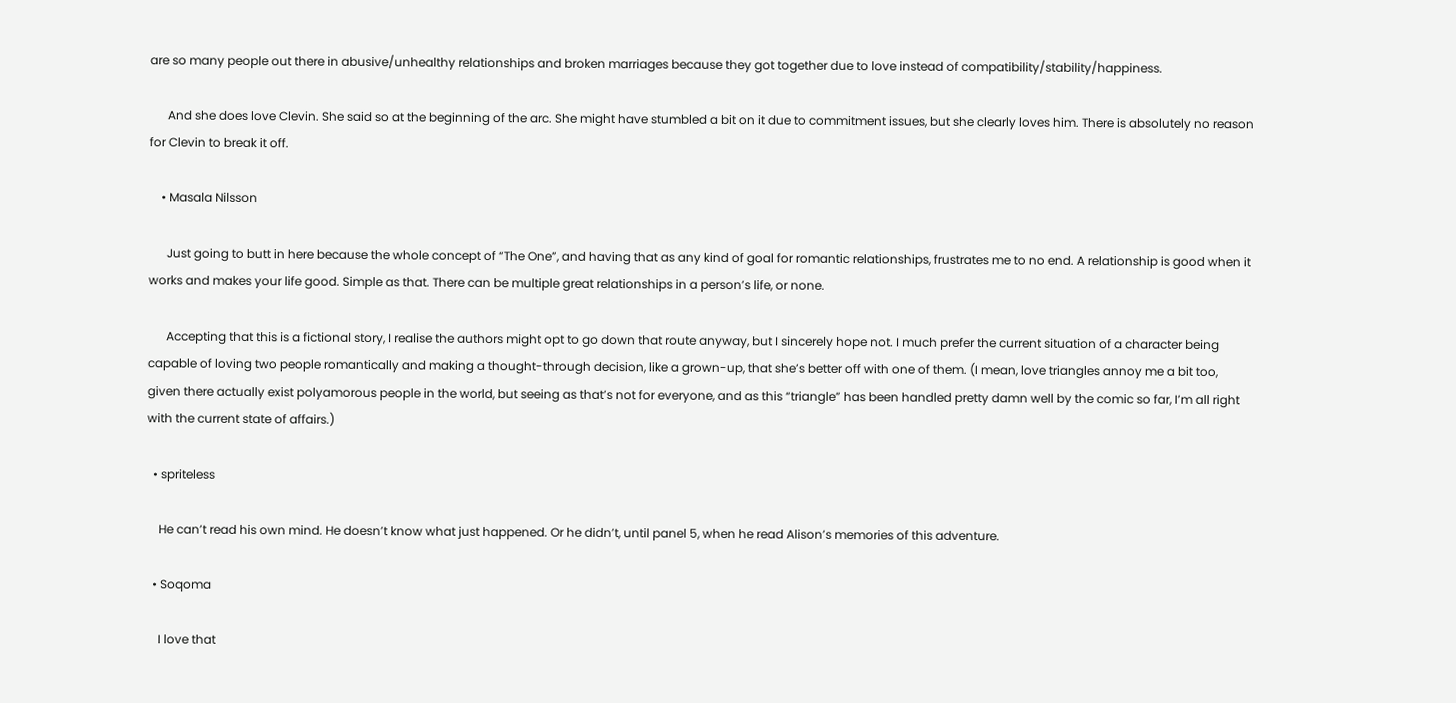are so many people out there in abusive/unhealthy relationships and broken marriages because they got together due to love instead of compatibility/stability/happiness.

      And she does love Clevin. She said so at the beginning of the arc. She might have stumbled a bit on it due to commitment issues, but she clearly loves him. There is absolutely no reason for Clevin to break it off.

    • Masala Nilsson

      Just going to butt in here because the whole concept of “The One”, and having that as any kind of goal for romantic relationships, frustrates me to no end. A relationship is good when it works and makes your life good. Simple as that. There can be multiple great relationships in a person’s life, or none.

      Accepting that this is a fictional story, I realise the authors might opt to go down that route anyway, but I sincerely hope not. I much prefer the current situation of a character being capable of loving two people romantically and making a thought-through decision, like a grown-up, that she’s better off with one of them. (I mean, love triangles annoy me a bit too, given there actually exist polyamorous people in the world, but seeing as that’s not for everyone, and as this “triangle” has been handled pretty damn well by the comic so far, I’m all right with the current state of affairs.)

  • spriteless

    He can’t read his own mind. He doesn’t know what just happened. Or he didn’t, until panel 5, when he read Alison’s memories of this adventure.

  • Soqoma

    I love that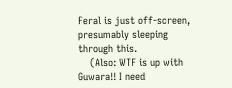Feral is just off-screen, presumably sleeping through this.
    (Also: WTF is up with Guwara!! I need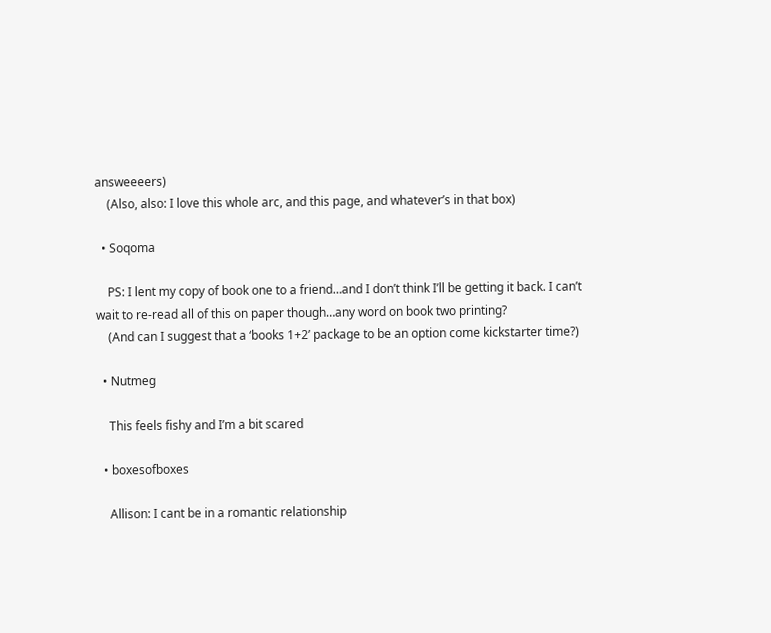answeeeers)
    (Also, also: I love this whole arc, and this page, and whatever’s in that box)

  • Soqoma

    PS: I lent my copy of book one to a friend…and I don’t think I’ll be getting it back. I can’t wait to re-read all of this on paper though…any word on book two printing?
    (And can I suggest that a ‘books 1+2’ package to be an option come kickstarter time?)

  • Nutmeg

    This feels fishy and I’m a bit scared

  • boxesofboxes

    Allison: I cant be in a romantic relationship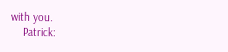with you.
    Patrick: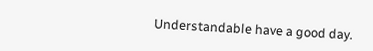Understandable have a good day.